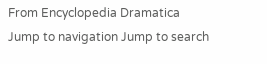From Encyclopedia Dramatica
Jump to navigation Jump to search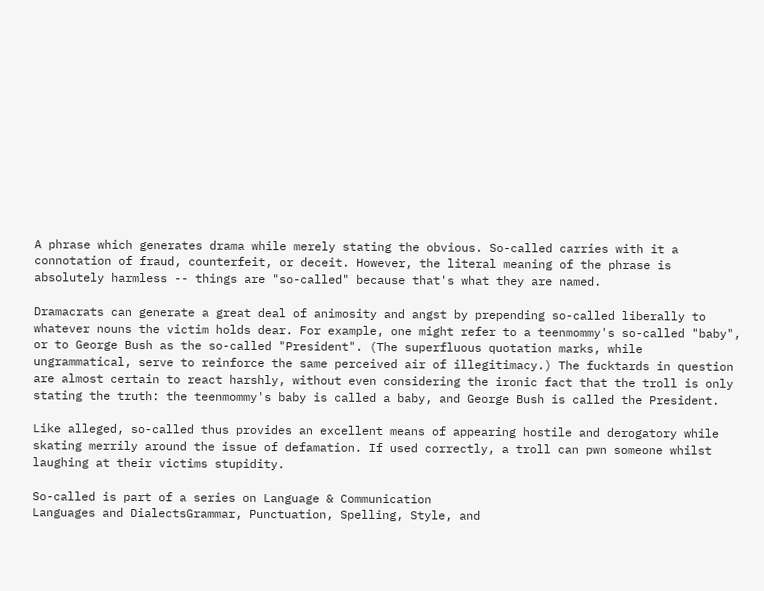A phrase which generates drama while merely stating the obvious. So-called carries with it a connotation of fraud, counterfeit, or deceit. However, the literal meaning of the phrase is absolutely harmless -- things are "so-called" because that's what they are named.

Dramacrats can generate a great deal of animosity and angst by prepending so-called liberally to whatever nouns the victim holds dear. For example, one might refer to a teenmommy's so-called "baby", or to George Bush as the so-called "President". (The superfluous quotation marks, while ungrammatical, serve to reinforce the same perceived air of illegitimacy.) The fucktards in question are almost certain to react harshly, without even considering the ironic fact that the troll is only stating the truth: the teenmommy's baby is called a baby, and George Bush is called the President.

Like alleged, so-called thus provides an excellent means of appearing hostile and derogatory while skating merrily around the issue of defamation. If used correctly, a troll can pwn someone whilst laughing at their victims stupidity.

So-called is part of a series on Language & Communication
Languages and DialectsGrammar, Punctuation, Spelling, Style, and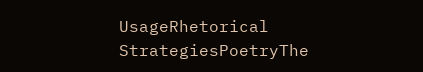UsageRhetorical StrategiesPoetryThe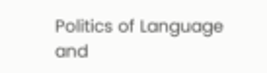Politics of Language and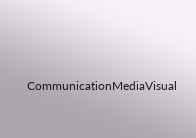CommunicationMediaVisual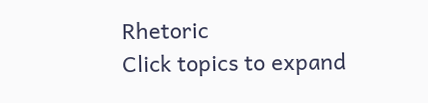Rhetoric
Click topics to expand